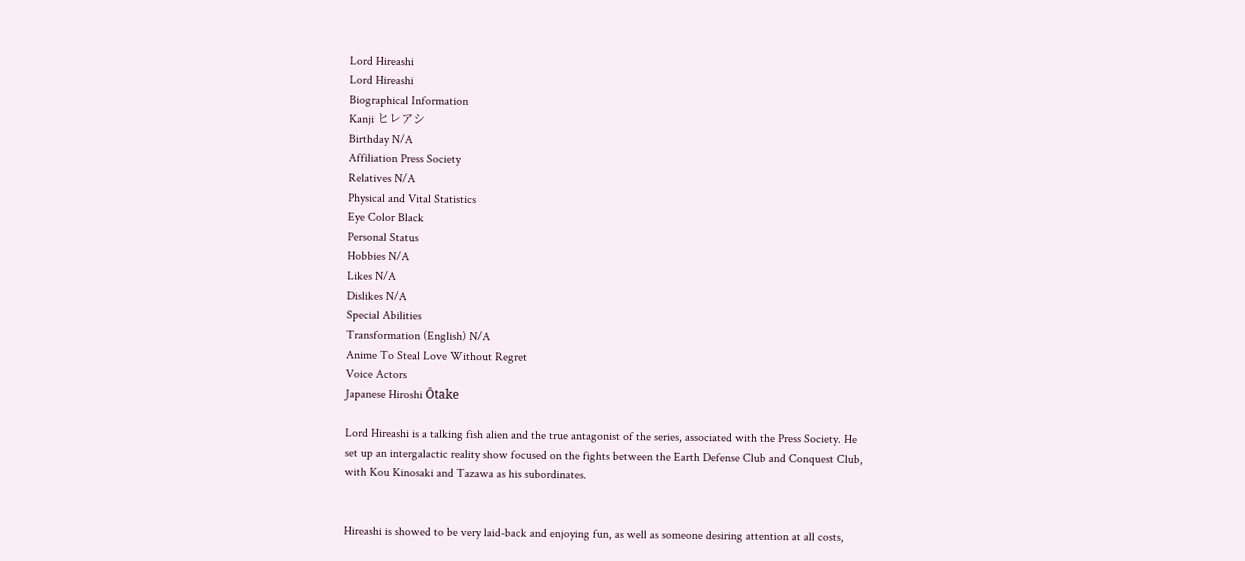Lord Hireashi
Lord Hireashi
Biographical Information
Kanji ヒレアシ
Birthday N/A
Affiliation Press Society
Relatives N/A
Physical and Vital Statistics
Eye Color Black
Personal Status
Hobbies N/A
Likes N/A
Dislikes N/A
Special Abilities
Transformation (English) N/A
Anime To Steal Love Without Regret
Voice Actors
Japanese Hiroshi Ōtake

Lord Hireashi is a talking fish alien and the true antagonist of the series, associated with the Press Society. He set up an intergalactic reality show focused on the fights between the Earth Defense Club and Conquest Club, with Kou Kinosaki and Tazawa as his subordinates.


Hireashi is showed to be very laid-back and enjoying fun, as well as someone desiring attention at all costs,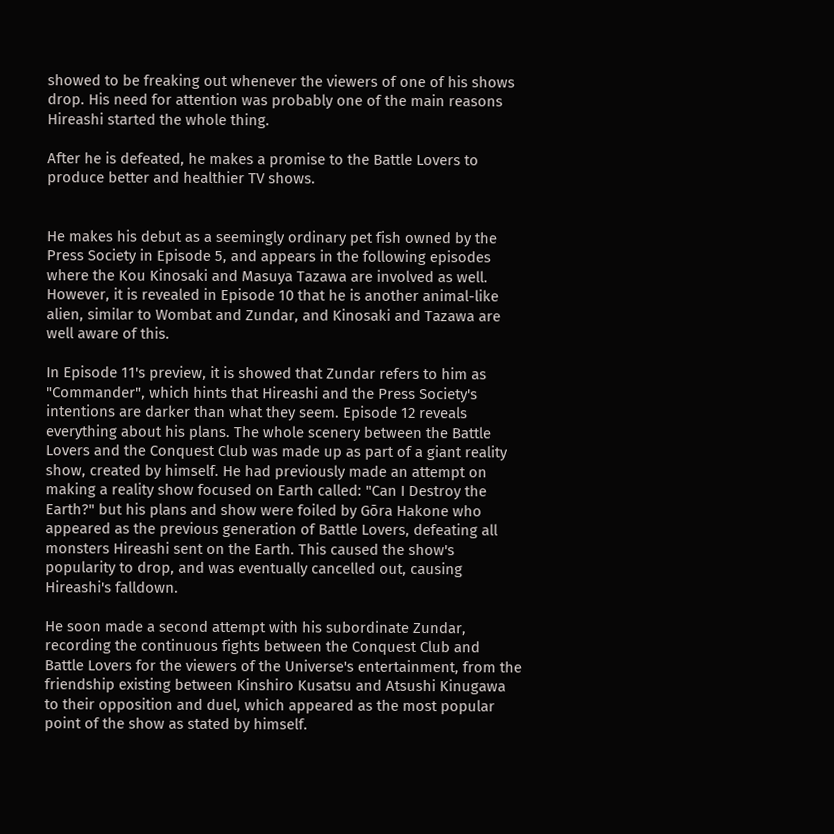showed to be freaking out whenever the viewers of one of his shows drop. His need for attention was probably one of the main reasons Hireashi started the whole thing.

After he is defeated, he makes a promise to the Battle Lovers to produce better and healthier TV shows.


He makes his debut as a seemingly ordinary pet fish owned by the Press Society in Episode 5, and appears in the following episodes where the Kou Kinosaki and Masuya Tazawa are involved as well. However, it is revealed in Episode 10 that he is another animal-like alien, similar to Wombat and Zundar, and Kinosaki and Tazawa are well aware of this.

In Episode 11's preview, it is showed that Zundar refers to him as "Commander", which hints that Hireashi and the Press Society's intentions are darker than what they seem. Episode 12 reveals everything about his plans. The whole scenery between the Battle Lovers and the Conquest Club was made up as part of a giant reality show, created by himself. He had previously made an attempt on making a reality show focused on Earth called: "Can I Destroy the Earth?" but his plans and show were foiled by Gōra Hakone who appeared as the previous generation of Battle Lovers, defeating all monsters Hireashi sent on the Earth. This caused the show's popularity to drop, and was eventually cancelled out, causing Hireashi's falldown.

He soon made a second attempt with his subordinate Zundar, recording the continuous fights between the Conquest Club and Battle Lovers for the viewers of the Universe's entertainment, from the friendship existing between Kinshiro Kusatsu and Atsushi Kinugawa to their opposition and duel, which appeared as the most popular point of the show as stated by himself.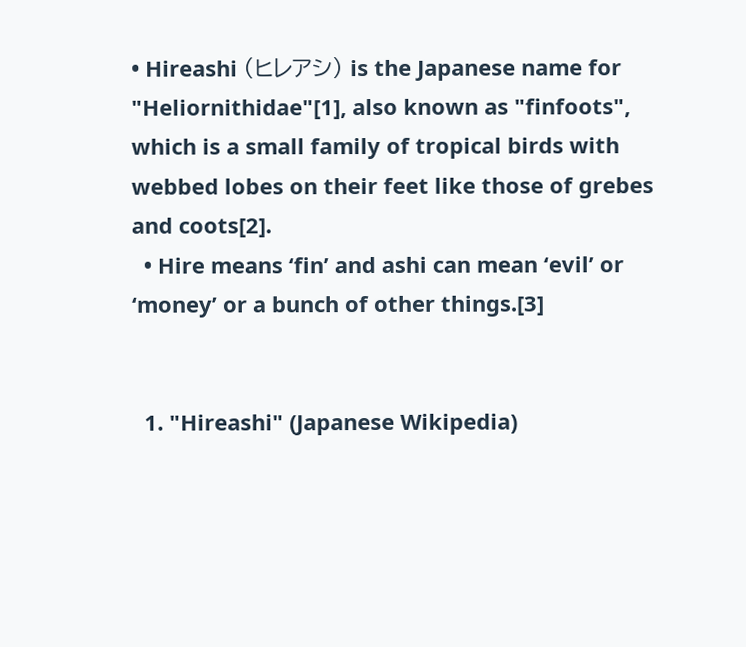• Hireashi (ヒレアシ) is the Japanese name for "Heliornithidae"[1], also known as "finfoots", which is a small family of tropical birds with webbed lobes on their feet like those of grebes and coots[2].
  • Hire means ‘fin’ and ashi can mean ‘evil’ or ‘money’ or a bunch of other things.[3]


  1. "Hireashi" (Japanese Wikipedia)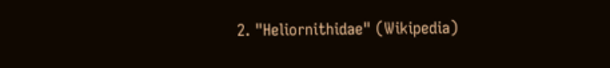2. "Heliornithidae" (Wikipedia)